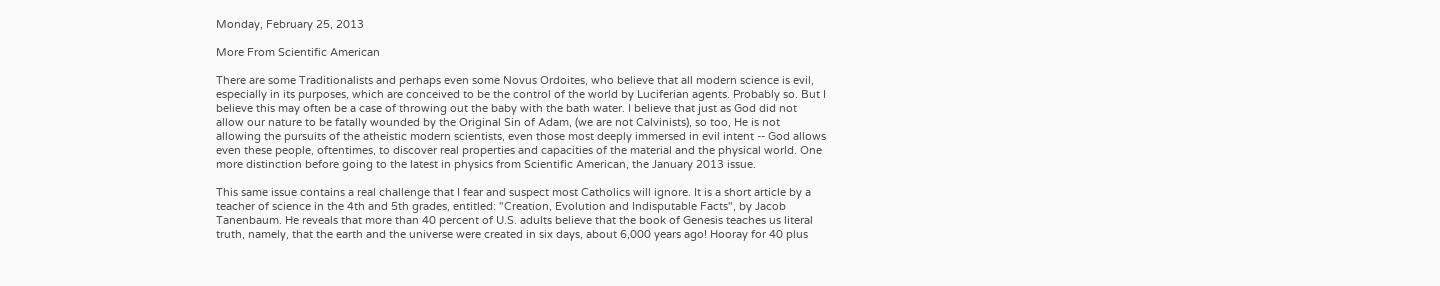Monday, February 25, 2013

More From Scientific American

There are some Traditionalists and perhaps even some Novus Ordoites, who believe that all modern science is evil, especially in its purposes, which are conceived to be the control of the world by Luciferian agents. Probably so. But I believe this may often be a case of throwing out the baby with the bath water. I believe that just as God did not allow our nature to be fatally wounded by the Original Sin of Adam, (we are not Calvinists), so too, He is not allowing the pursuits of the atheistic modern scientists, even those most deeply immersed in evil intent -- God allows even these people, oftentimes, to discover real properties and capacities of the material and the physical world. One more distinction before going to the latest in physics from Scientific American, the January 2013 issue.

This same issue contains a real challenge that I fear and suspect most Catholics will ignore. It is a short article by a teacher of science in the 4th and 5th grades, entitled: "Creation, Evolution and Indisputable Facts", by Jacob Tanenbaum. He reveals that more than 40 percent of U.S. adults believe that the book of Genesis teaches us literal truth, namely, that the earth and the universe were created in six days, about 6,000 years ago! Hooray for 40 plus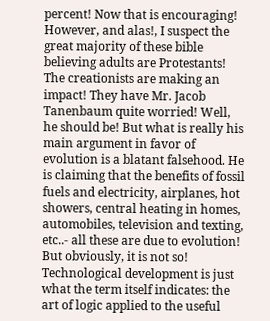percent! Now that is encouraging! However, and alas!, I suspect the great majority of these bible believing adults are Protestants! The creationists are making an impact! They have Mr. Jacob Tanenbaum quite worried! Well, he should be! But what is really his main argument in favor of evolution is a blatant falsehood. He is claiming that the benefits of fossil fuels and electricity, airplanes, hot showers, central heating in homes, automobiles, television and texting, etc..- all these are due to evolution! But obviously, it is not so! Technological development is just what the term itself indicates: the art of logic applied to the useful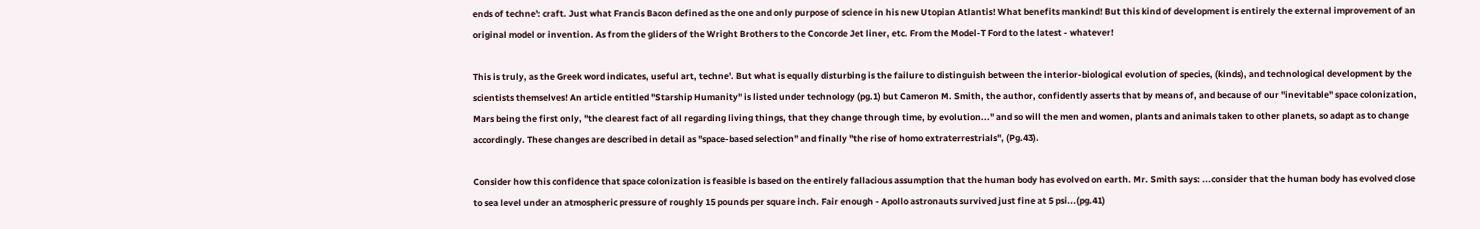ends of techne': craft. Just what Francis Bacon defined as the one and only purpose of science in his new Utopian Atlantis! What benefits mankind! But this kind of development is entirely the external improvement of an original model or invention. As from the gliders of the Wright Brothers to the Concorde Jet liner, etc. From the Model-T Ford to the latest - whatever!

This is truly, as the Greek word indicates, useful art, techne'. But what is equally disturbing is the failure to distinguish between the interior-biological evolution of species, (kinds), and technological development by the scientists themselves! An article entitled "Starship Humanity" is listed under technology (pg.1) but Cameron M. Smith, the author, confidently asserts that by means of, and because of our "inevitable" space colonization, Mars being the first only, "the clearest fact of all regarding living things, that they change through time, by evolution..." and so will the men and women, plants and animals taken to other planets, so adapt as to change accordingly. These changes are described in detail as "space-based selection" and finally "the rise of homo extraterrestrials", (Pg.43).

Consider how this confidence that space colonization is feasible is based on the entirely fallacious assumption that the human body has evolved on earth. Mr. Smith says: ...consider that the human body has evolved close to sea level under an atmospheric pressure of roughly 15 pounds per square inch. Fair enough - Apollo astronauts survived just fine at 5 psi...(pg.41)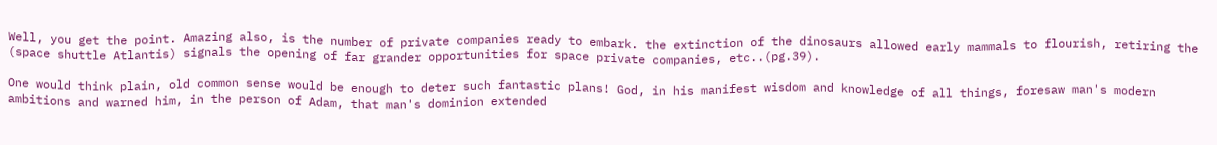Well, you get the point. Amazing also, is the number of private companies ready to embark. the extinction of the dinosaurs allowed early mammals to flourish, retiring the (space shuttle Atlantis) signals the opening of far grander opportunities for space private companies, etc..(pg.39).

One would think plain, old common sense would be enough to deter such fantastic plans! God, in his manifest wisdom and knowledge of all things, foresaw man's modern ambitions and warned him, in the person of Adam, that man's dominion extended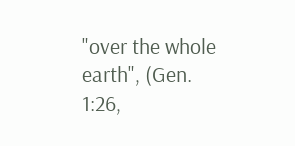"over the whole earth", (Gen. 1:26,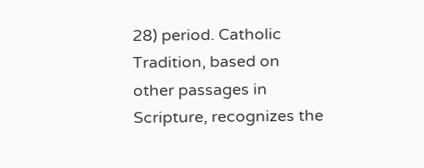28) period. Catholic Tradition, based on other passages in Scripture, recognizes the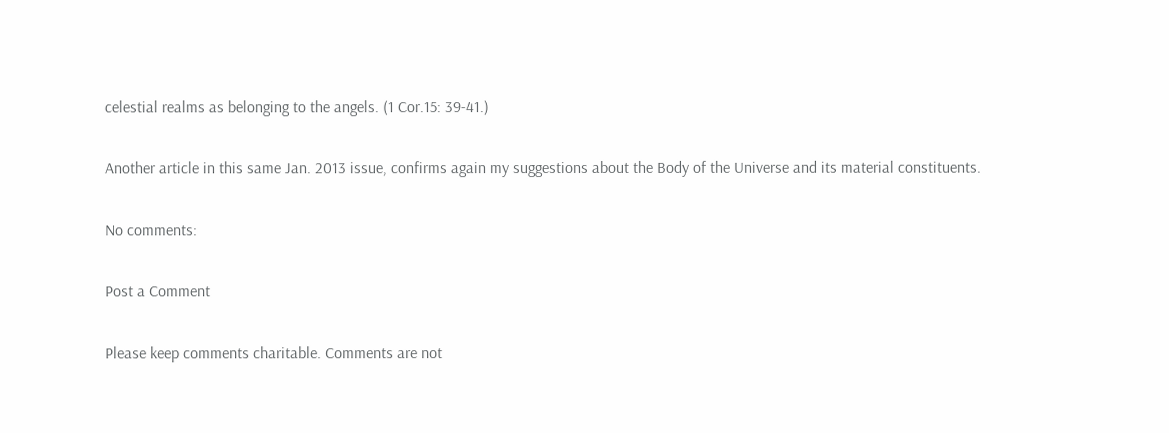celestial realms as belonging to the angels. (1 Cor.15: 39-41.)

Another article in this same Jan. 2013 issue, confirms again my suggestions about the Body of the Universe and its material constituents.

No comments:

Post a Comment

Please keep comments charitable. Comments are not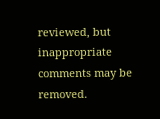reviewed, but inappropriate comments may be removed.